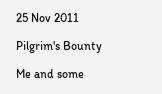25 Nov 2011

Pilgrim's Bounty

Me and some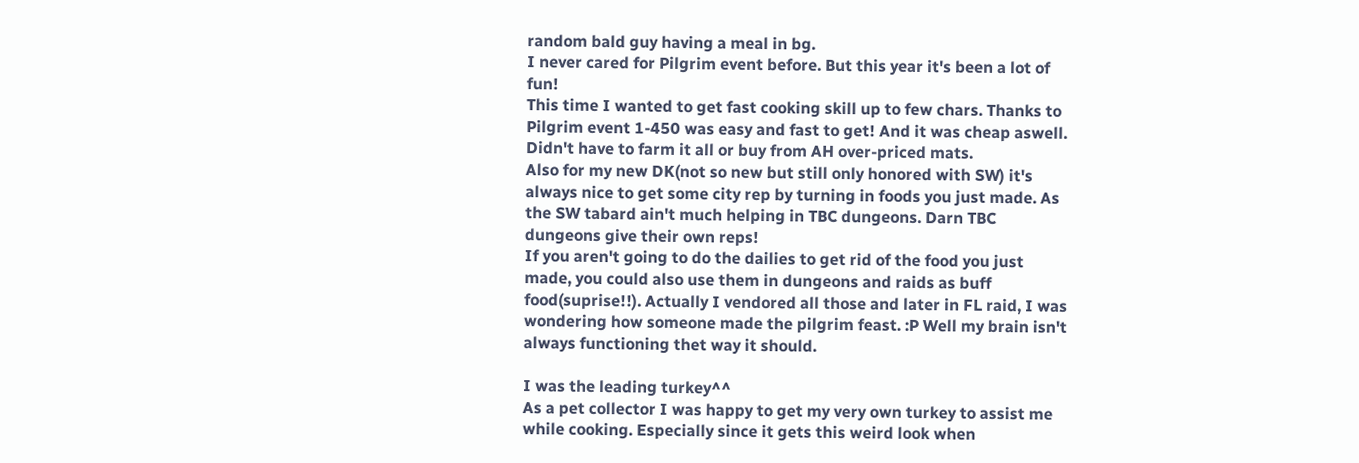random bald guy having a meal in bg.
I never cared for Pilgrim event before. But this year it's been a lot of fun!
This time I wanted to get fast cooking skill up to few chars. Thanks to Pilgrim event 1-450 was easy and fast to get! And it was cheap aswell. Didn't have to farm it all or buy from AH over-priced mats.
Also for my new DK(not so new but still only honored with SW) it's always nice to get some city rep by turning in foods you just made. As the SW tabard ain't much helping in TBC dungeons. Darn TBC dungeons give their own reps!
If you aren't going to do the dailies to get rid of the food you just made, you could also use them in dungeons and raids as buff food(suprise!!). Actually I vendored all those and later in FL raid, I was wondering how someone made the pilgrim feast. :P Well my brain isn't always functioning thet way it should.

I was the leading turkey^^
As a pet collector I was happy to get my very own turkey to assist me while cooking. Especially since it gets this weird look when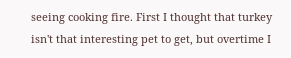seeing cooking fire. First I thought that turkey isn't that interesting pet to get, but overtime I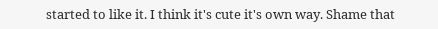started to like it. I think it's cute it's own way. Shame that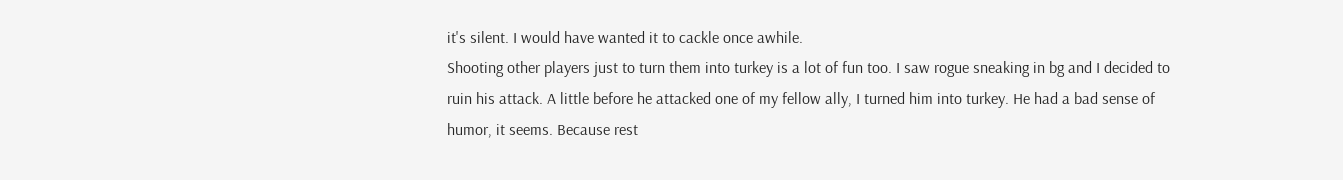it's silent. I would have wanted it to cackle once awhile.
Shooting other players just to turn them into turkey is a lot of fun too. I saw rogue sneaking in bg and I decided to ruin his attack. A little before he attacked one of my fellow ally, I turned him into turkey. He had a bad sense of humor, it seems. Because rest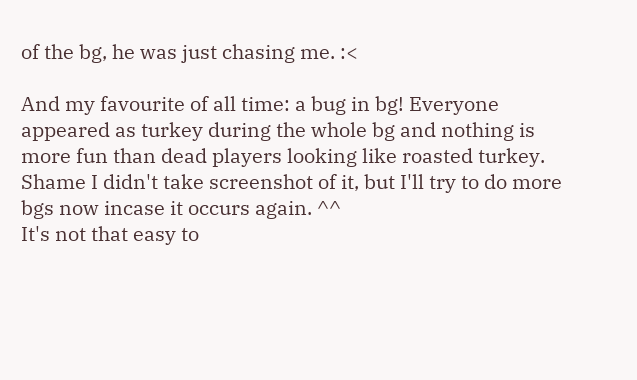of the bg, he was just chasing me. :<

And my favourite of all time: a bug in bg! Everyone appeared as turkey during the whole bg and nothing is more fun than dead players looking like roasted turkey. Shame I didn't take screenshot of it, but I'll try to do more bgs now incase it occurs again. ^^
It's not that easy to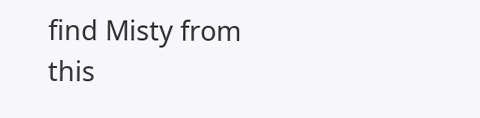find Misty from this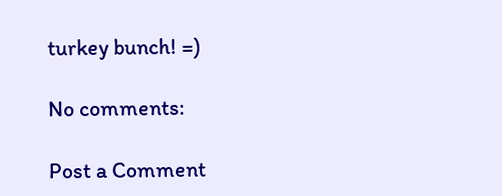turkey bunch! =)

No comments:

Post a Comment